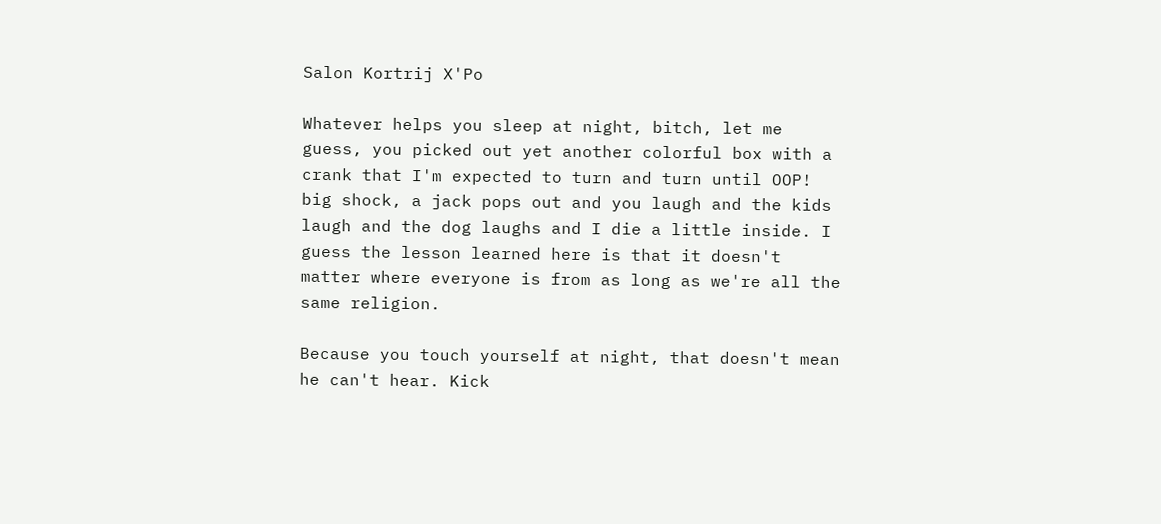Salon Kortrij X'Po

Whatever helps you sleep at night, bitch, let me guess, you picked out yet another colorful box with a crank that I'm expected to turn and turn until OOP! big shock, a jack pops out and you laugh and the kids laugh and the dog laughs and I die a little inside. I guess the lesson learned here is that it doesn't matter where everyone is from as long as we're all the same religion.

Because you touch yourself at night, that doesn't mean he can't hear. Kick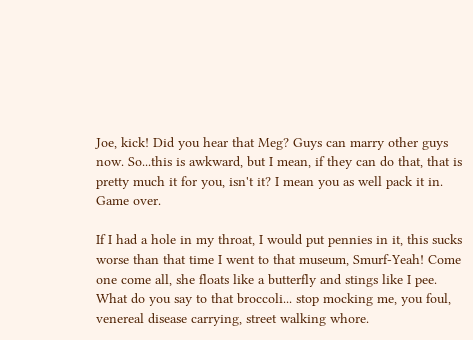Joe, kick! Did you hear that Meg? Guys can marry other guys now. So...this is awkward, but I mean, if they can do that, that is pretty much it for you, isn't it? I mean you as well pack it in. Game over.

If I had a hole in my throat, I would put pennies in it, this sucks worse than that time I went to that museum, Smurf-Yeah! Come one come all, she floats like a butterfly and stings like I pee. What do you say to that broccoli... stop mocking me, you foul, venereal disease carrying, street walking whore.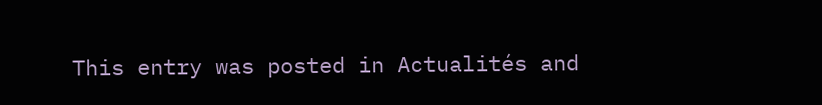This entry was posted in Actualités and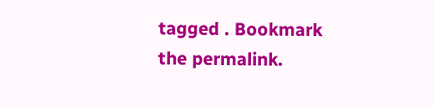tagged . Bookmark the permalink.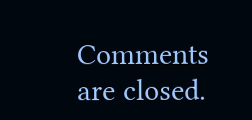Comments are closed.